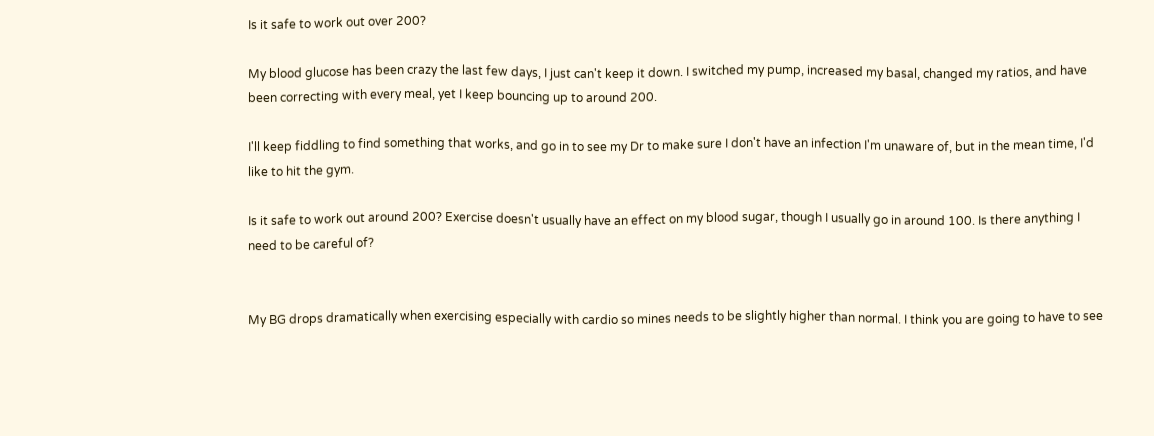Is it safe to work out over 200?

My blood glucose has been crazy the last few days, I just can't keep it down. I switched my pump, increased my basal, changed my ratios, and have been correcting with every meal, yet I keep bouncing up to around 200.

I'll keep fiddling to find something that works, and go in to see my Dr to make sure I don't have an infection I'm unaware of, but in the mean time, I'd like to hit the gym.

Is it safe to work out around 200? Exercise doesn't usually have an effect on my blood sugar, though I usually go in around 100. Is there anything I need to be careful of?


My BG drops dramatically when exercising especially with cardio so mines needs to be slightly higher than normal. I think you are going to have to see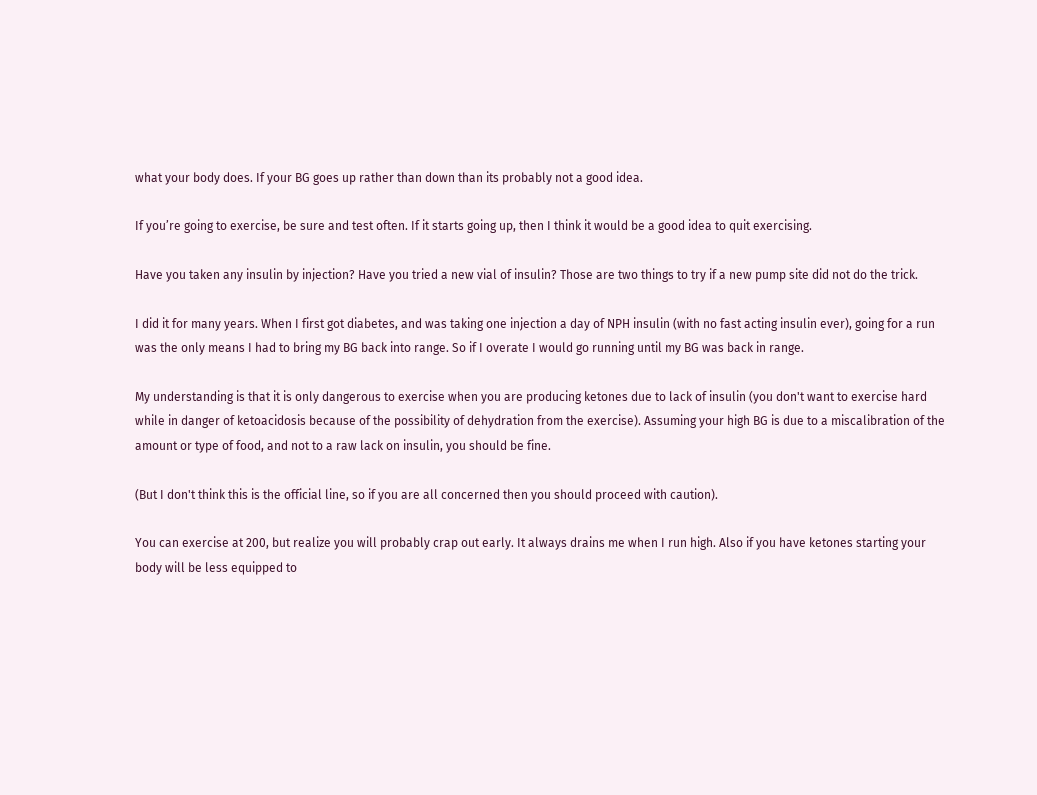what your body does. If your BG goes up rather than down than its probably not a good idea.

If you’re going to exercise, be sure and test often. If it starts going up, then I think it would be a good idea to quit exercising.

Have you taken any insulin by injection? Have you tried a new vial of insulin? Those are two things to try if a new pump site did not do the trick.

I did it for many years. When I first got diabetes, and was taking one injection a day of NPH insulin (with no fast acting insulin ever), going for a run was the only means I had to bring my BG back into range. So if I overate I would go running until my BG was back in range.

My understanding is that it is only dangerous to exercise when you are producing ketones due to lack of insulin (you don't want to exercise hard while in danger of ketoacidosis because of the possibility of dehydration from the exercise). Assuming your high BG is due to a miscalibration of the amount or type of food, and not to a raw lack on insulin, you should be fine.

(But I don't think this is the official line, so if you are all concerned then you should proceed with caution).

You can exercise at 200, but realize you will probably crap out early. It always drains me when I run high. Also if you have ketones starting your body will be less equipped to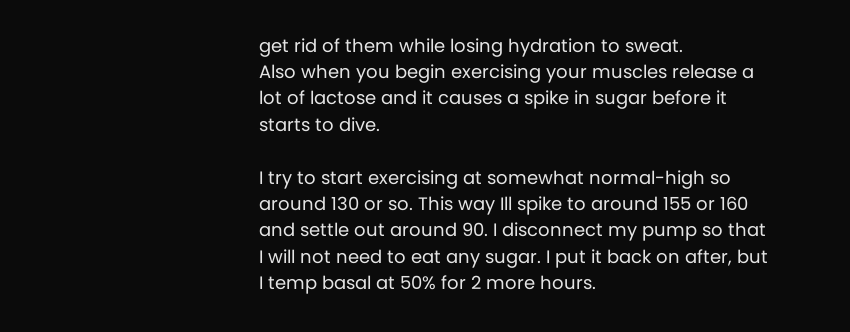get rid of them while losing hydration to sweat.
Also when you begin exercising your muscles release a lot of lactose and it causes a spike in sugar before it starts to dive.

I try to start exercising at somewhat normal-high so around 130 or so. This way Ill spike to around 155 or 160 and settle out around 90. I disconnect my pump so that I will not need to eat any sugar. I put it back on after, but I temp basal at 50% for 2 more hours.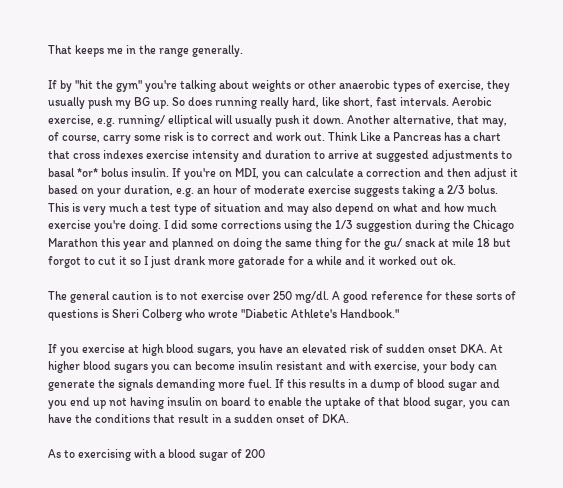That keeps me in the range generally.

If by "hit the gym" you're talking about weights or other anaerobic types of exercise, they usually push my BG up. So does running really hard, like short, fast intervals. Aerobic exercise, e.g. running/ elliptical will usually push it down. Another alternative, that may, of course, carry some risk is to correct and work out. Think Like a Pancreas has a chart that cross indexes exercise intensity and duration to arrive at suggested adjustments to basal *or* bolus insulin. If you're on MDI, you can calculate a correction and then adjust it based on your duration, e.g. an hour of moderate exercise suggests taking a 2/3 bolus. This is very much a test type of situation and may also depend on what and how much exercise you're doing. I did some corrections using the 1/3 suggestion during the Chicago Marathon this year and planned on doing the same thing for the gu/ snack at mile 18 but forgot to cut it so I just drank more gatorade for a while and it worked out ok.

The general caution is to not exercise over 250 mg/dl. A good reference for these sorts of questions is Sheri Colberg who wrote "Diabetic Athlete's Handbook."

If you exercise at high blood sugars, you have an elevated risk of sudden onset DKA. At higher blood sugars you can become insulin resistant and with exercise, your body can generate the signals demanding more fuel. If this results in a dump of blood sugar and you end up not having insulin on board to enable the uptake of that blood sugar, you can have the conditions that result in a sudden onset of DKA.

As to exercising with a blood sugar of 200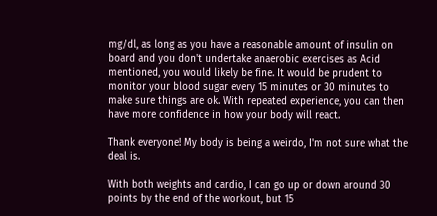mg/dl, as long as you have a reasonable amount of insulin on board and you don't undertake anaerobic exercises as Acid mentioned, you would likely be fine. It would be prudent to monitor your blood sugar every 15 minutes or 30 minutes to make sure things are ok. With repeated experience, you can then have more confidence in how your body will react.

Thank everyone! My body is being a weirdo, I'm not sure what the deal is.

With both weights and cardio, I can go up or down around 30 points by the end of the workout, but 15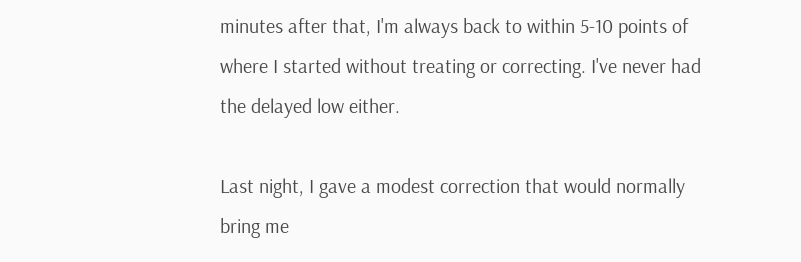minutes after that, I'm always back to within 5-10 points of where I started without treating or correcting. I've never had the delayed low either.

Last night, I gave a modest correction that would normally bring me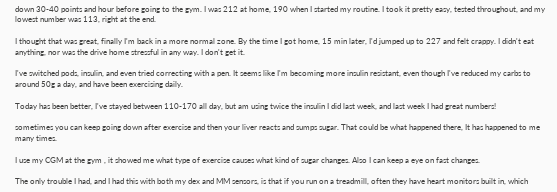down 30-40 points and hour before going to the gym. I was 212 at home, 190 when I started my routine. I took it pretty easy, tested throughout, and my lowest number was 113, right at the end.

I thought that was great, finally I'm back in a more normal zone. By the time I got home, 15 min later, I'd jumped up to 227 and felt crappy. I didn't eat anything, nor was the drive home stressful in any way. I don't get it.

I've switched pods, insulin, and even tried correcting with a pen. It seems like I'm becoming more insulin resistant, even though I've reduced my carbs to around 50g a day, and have been exercising daily.

Today has been better, I've stayed between 110-170 all day, but am using twice the insulin I did last week, and last week I had great numbers!

sometimes you can keep going down after exercise and then your liver reacts and sumps sugar. That could be what happened there, It has happened to me many times.

I use my CGM at the gym , it showed me what type of exercise causes what kind of sugar changes. Also I can keep a eye on fast changes.

The only trouble I had, and I had this with both my dex and MM sensors, is that if you run on a treadmill, often they have heart monitors built in, which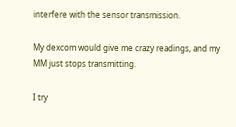interfere with the sensor transmission.

My dexcom would give me crazy readings, and my MM just stops transmitting.

I try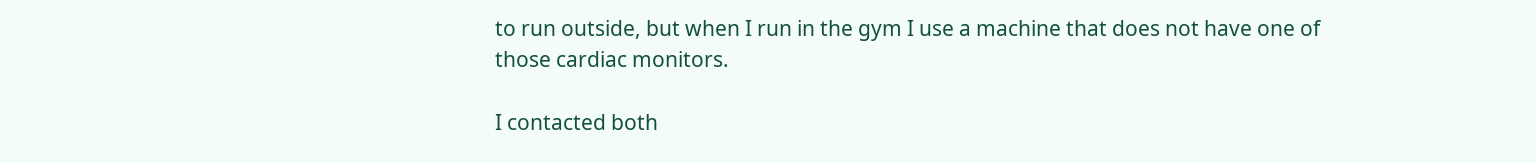to run outside, but when I run in the gym I use a machine that does not have one of those cardiac monitors.

I contacted both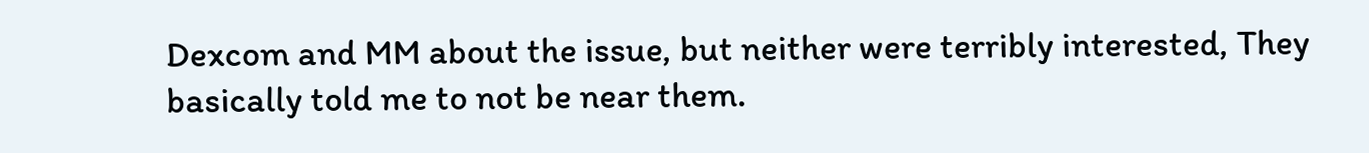Dexcom and MM about the issue, but neither were terribly interested, They basically told me to not be near them.